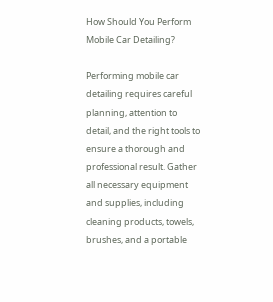How Should You Perform Mobile Car Detailing?

Performing mobile car detailing requires careful planning, attention to detail, and the right tools to ensure a thorough and professional result. Gather all necessary equipment and supplies, including cleaning products, towels, brushes, and a portable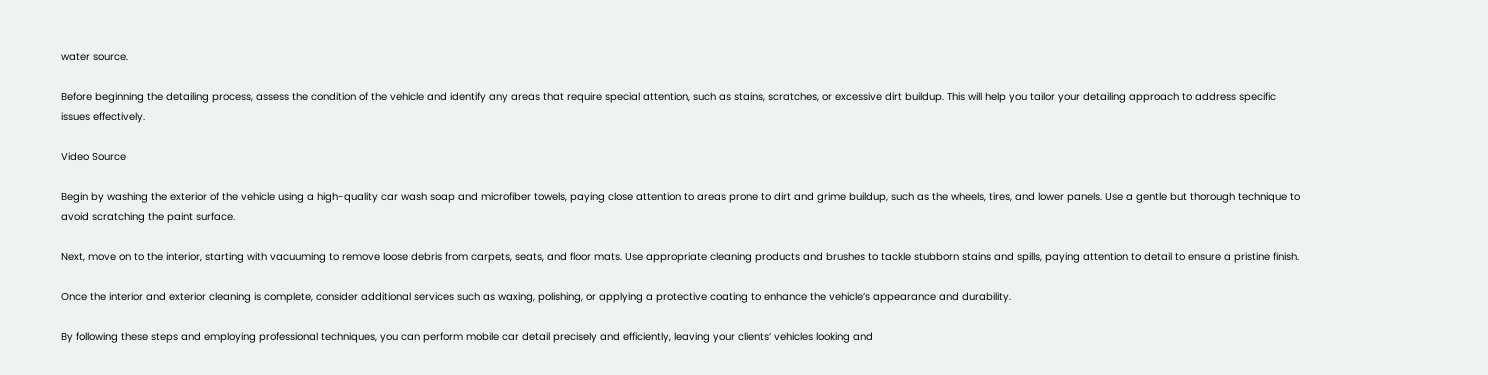water source.

Before beginning the detailing process, assess the condition of the vehicle and identify any areas that require special attention, such as stains, scratches, or excessive dirt buildup. This will help you tailor your detailing approach to address specific issues effectively.

Video Source

Begin by washing the exterior of the vehicle using a high-quality car wash soap and microfiber towels, paying close attention to areas prone to dirt and grime buildup, such as the wheels, tires, and lower panels. Use a gentle but thorough technique to avoid scratching the paint surface.

Next, move on to the interior, starting with vacuuming to remove loose debris from carpets, seats, and floor mats. Use appropriate cleaning products and brushes to tackle stubborn stains and spills, paying attention to detail to ensure a pristine finish.

Once the interior and exterior cleaning is complete, consider additional services such as waxing, polishing, or applying a protective coating to enhance the vehicle’s appearance and durability.

By following these steps and employing professional techniques, you can perform mobile car detail precisely and efficiently, leaving your clients’ vehicles looking and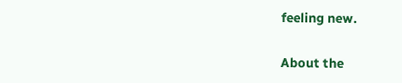feeling new.


About the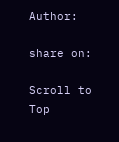Author:

share on:

Scroll to Top